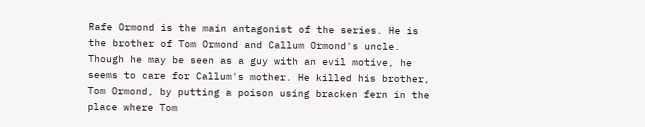Rafe Ormond is the main antagonist of the series. He is the brother of Tom Ormond and Callum Ormond's uncle. Though he may be seen as a guy with an evil motive, he seems to care for Callum's mother. He killed his brother, Tom Ormond, by putting a poison using bracken fern in the place where Tom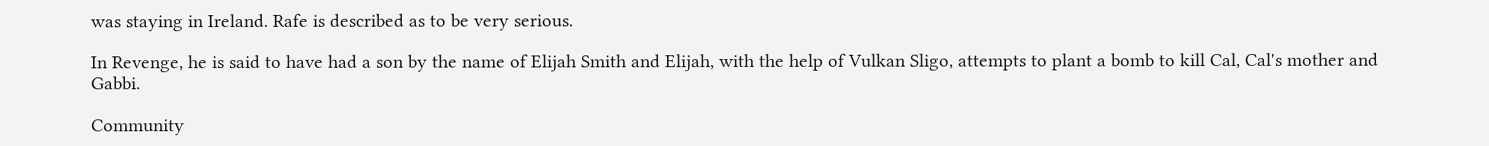was staying in Ireland. Rafe is described as to be very serious.

In Revenge, he is said to have had a son by the name of Elijah Smith and Elijah, with the help of Vulkan Sligo, attempts to plant a bomb to kill Cal, Cal's mother and Gabbi.

Community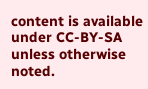content is available under CC-BY-SA unless otherwise noted.